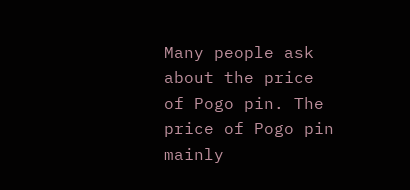Many people ask about the price of Pogo pin. The price of Pogo pin mainly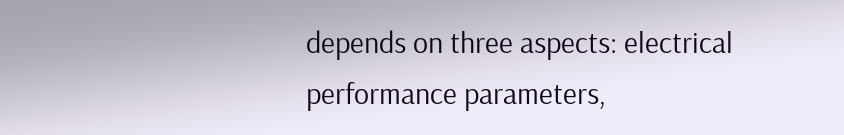depends on three aspects: electrical performance parameters,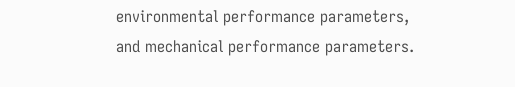environmental performance parameters, and mechanical performance parameters.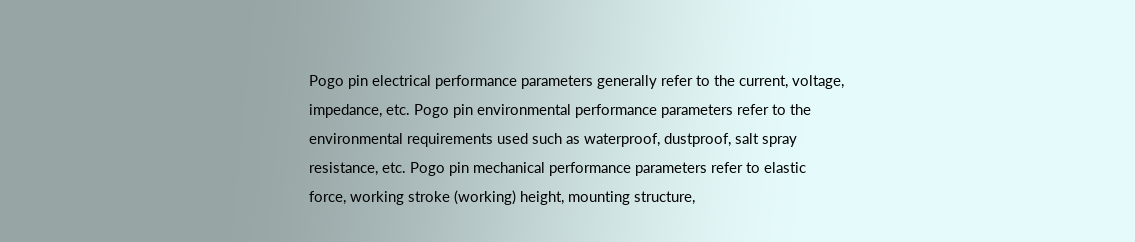Pogo pin electrical performance parameters generally refer to the current, voltage, impedance, etc. Pogo pin environmental performance parameters refer to the environmental requirements used such as waterproof, dustproof, salt spray resistance, etc. Pogo pin mechanical performance parameters refer to elastic force, working stroke (working) height, mounting structure,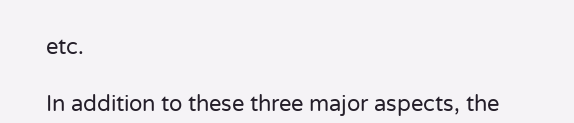etc.

In addition to these three major aspects, the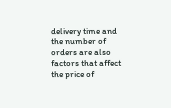delivery time and the number of orders are also factors that affect the price of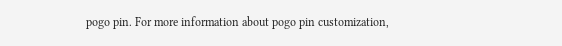pogo pin. For more information about pogo pin customization,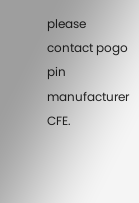please contact pogo pin manufacturer CFE.